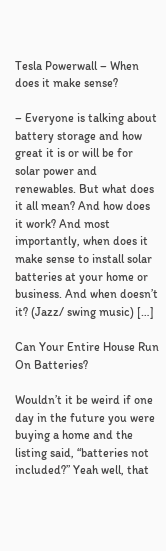Tesla Powerwall – When does it make sense?

– Everyone is talking about battery storage and how great it is or will be for solar power and renewables. But what does it all mean? And how does it work? And most importantly, when does it make sense to install solar batteries at your home or business. And when doesn’t it? (Jazz/ swing music) […]

Can Your Entire House Run On Batteries?

Wouldn’t it be weird if one day in the future you were buying a home and the listing said, “batteries not included?” Yeah well, that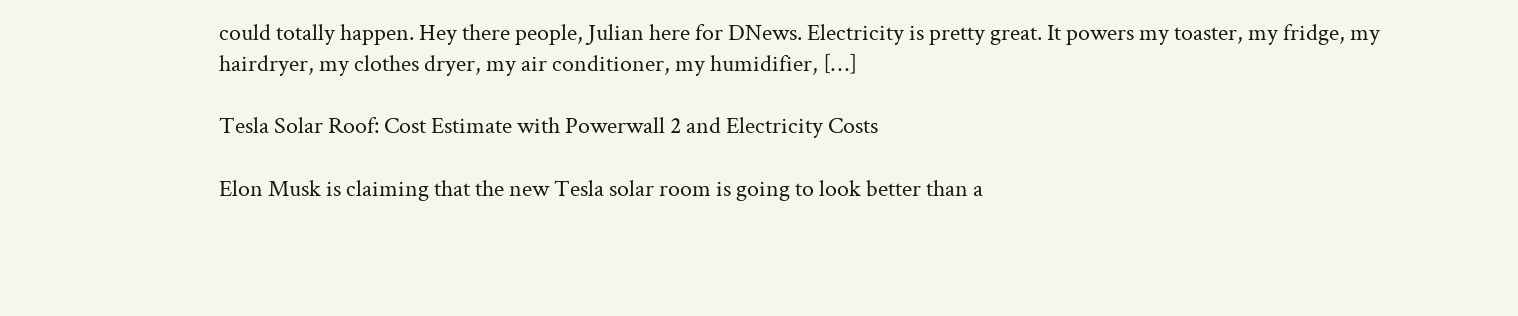could totally happen. Hey there people, Julian here for DNews. Electricity is pretty great. It powers my toaster, my fridge, my hairdryer, my clothes dryer, my air conditioner, my humidifier, […]

Tesla Solar Roof: Cost Estimate with Powerwall 2 and Electricity Costs

Elon Musk is claiming that the new Tesla solar room is going to look better than a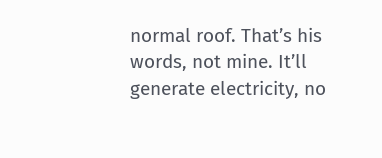normal roof. That’s his words, not mine. It’ll generate electricity, no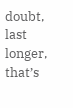doubt, last longer, that’s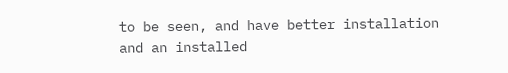to be seen, and have better installation and an installed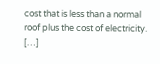cost that is less than a normal roof plus the cost of electricity. […]